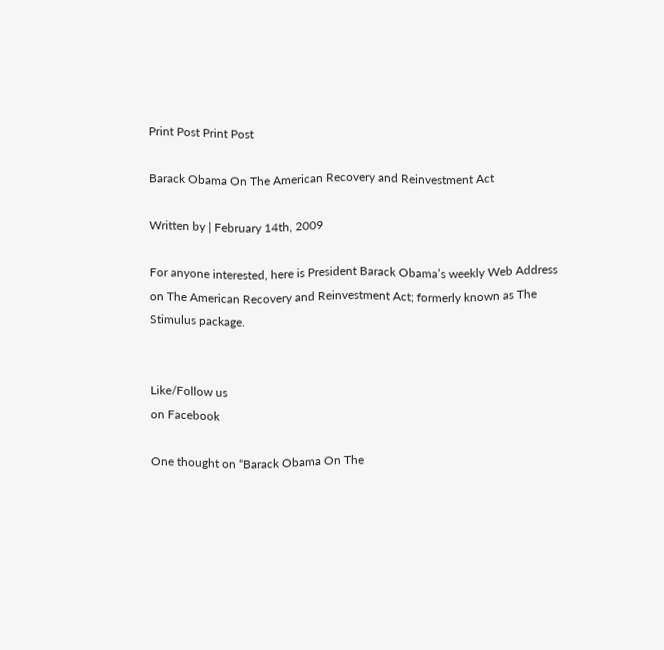Print Post Print Post

Barack Obama On The American Recovery and Reinvestment Act

Written by | February 14th, 2009

For anyone interested, here is President Barack Obama’s weekly Web Address on The American Recovery and Reinvestment Act; formerly known as The Stimulus package.


Like/Follow us
on Facebook

One thought on “Barack Obama On The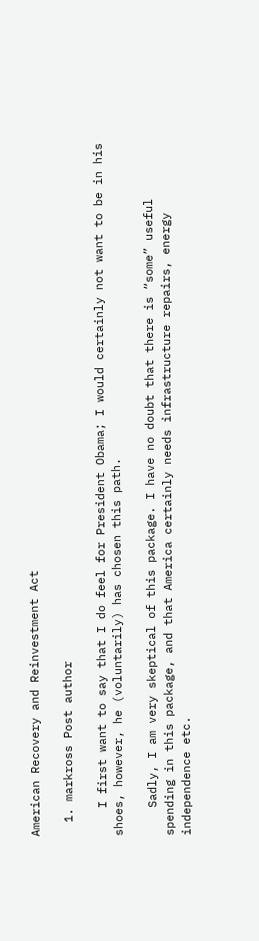American Recovery and Reinvestment Act

  1. markross Post author

    I first want to say that I do feel for President Obama; I would certainly not want to be in his shoes, however, he (voluntarily) has chosen this path.

    Sadly, I am very skeptical of this package. I have no doubt that there is “some” useful spending in this package, and that America certainly needs infrastructure repairs, energy independence etc.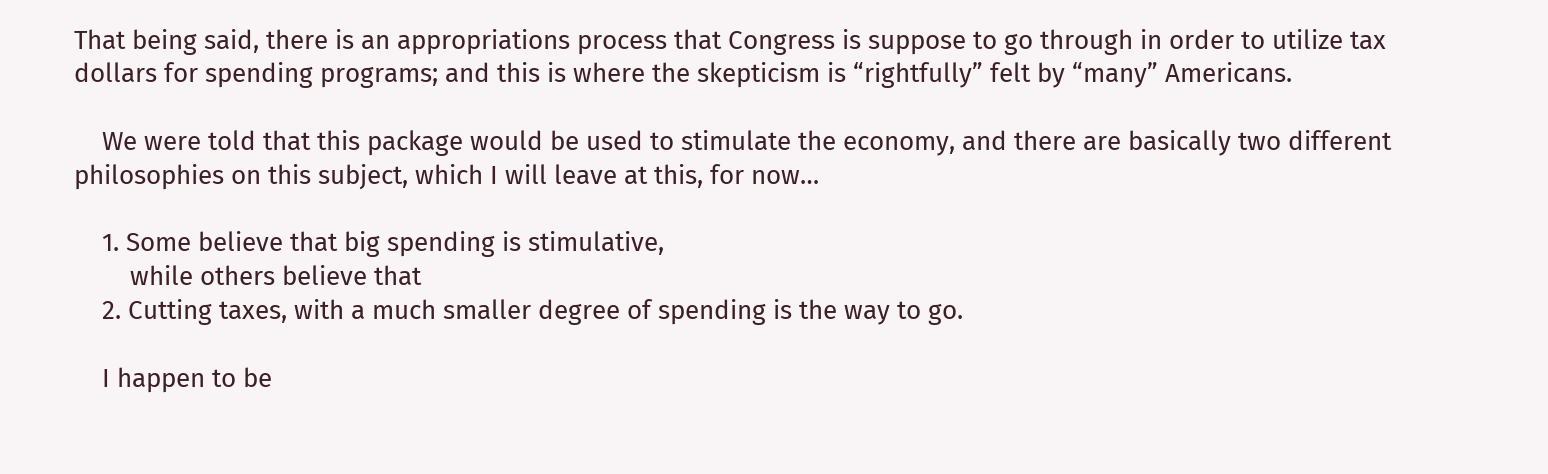That being said, there is an appropriations process that Congress is suppose to go through in order to utilize tax dollars for spending programs; and this is where the skepticism is “rightfully” felt by “many” Americans.

    We were told that this package would be used to stimulate the economy, and there are basically two different philosophies on this subject, which I will leave at this, for now…

    1. Some believe that big spending is stimulative,
        while others believe that
    2. Cutting taxes, with a much smaller degree of spending is the way to go.

    I happen to be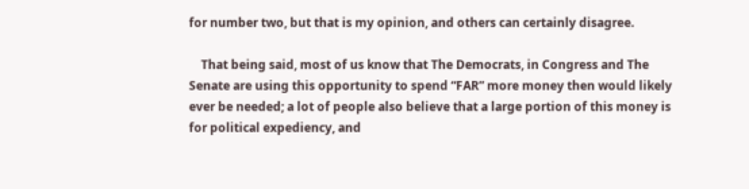for number two, but that is my opinion, and others can certainly disagree.

    That being said, most of us know that The Democrats, in Congress and The Senate are using this opportunity to spend “FAR” more money then would likely ever be needed; a lot of people also believe that a large portion of this money is for political expediency, and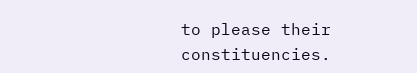to please their constituencies.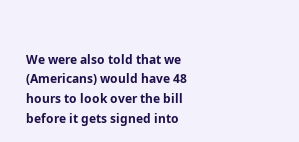We were also told that we (Americans) would have 48 hours to look over the bill before it gets signed into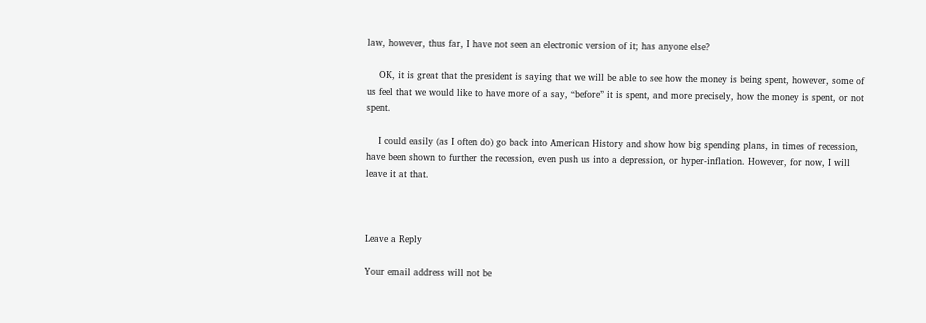law, however, thus far, I have not seen an electronic version of it; has anyone else?

    OK, it is great that the president is saying that we will be able to see how the money is being spent, however, some of us feel that we would like to have more of a say, “before” it is spent, and more precisely, how the money is spent, or not spent.

    I could easily (as I often do) go back into American History and show how big spending plans, in times of recession, have been shown to further the recession, even push us into a depression, or hyper-inflation. However, for now, I will leave it at that.



Leave a Reply

Your email address will not be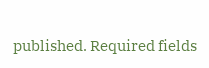published. Required fields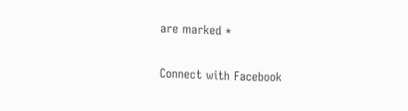are marked *

Connect with Facebook